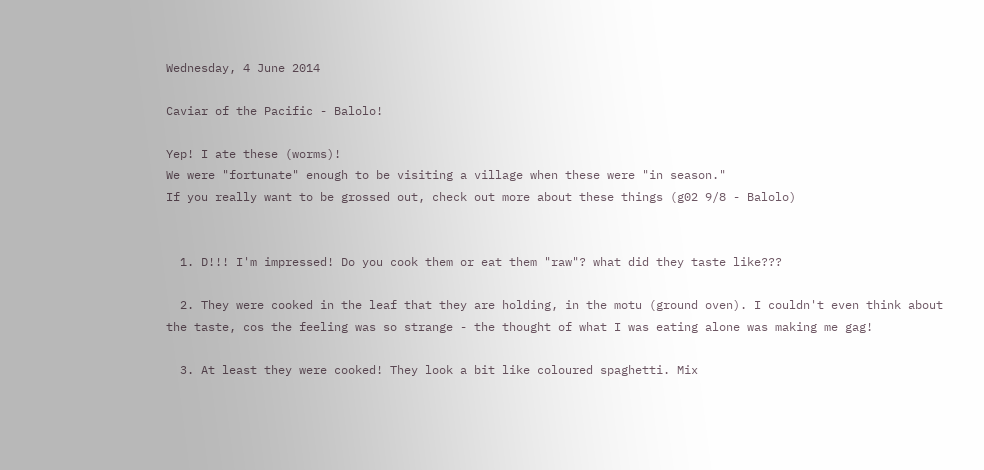Wednesday, 4 June 2014

Caviar of the Pacific - Balolo!

Yep! I ate these (worms)!
We were "fortunate" enough to be visiting a village when these were "in season."
If you really want to be grossed out, check out more about these things (g02 9/8 - Balolo)


  1. D!!! I'm impressed! Do you cook them or eat them "raw"? what did they taste like???

  2. They were cooked in the leaf that they are holding, in the motu (ground oven). I couldn't even think about the taste, cos the feeling was so strange - the thought of what I was eating alone was making me gag!

  3. At least they were cooked! They look a bit like coloured spaghetti. Mix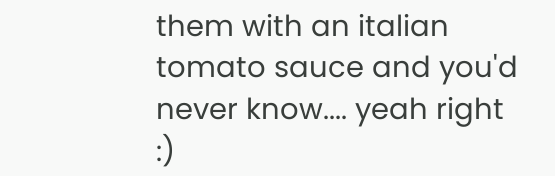them with an italian tomato sauce and you'd never know.... yeah right :)